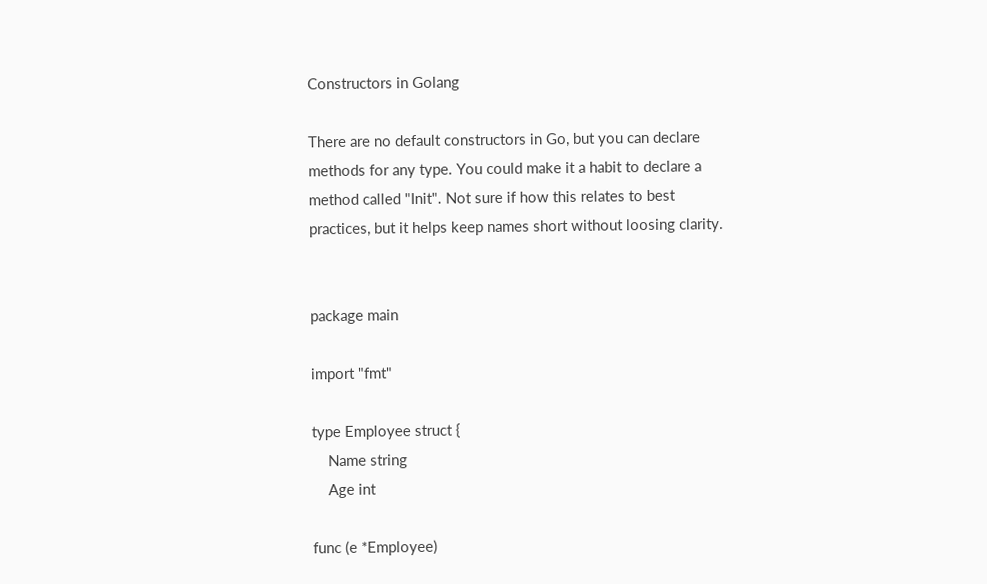Constructors in Golang

There are no default constructors in Go, but you can declare methods for any type. You could make it a habit to declare a method called "Init". Not sure if how this relates to best practices, but it helps keep names short without loosing clarity.


package main

import "fmt"

type Employee struct {
    Name string
    Age int

func (e *Employee)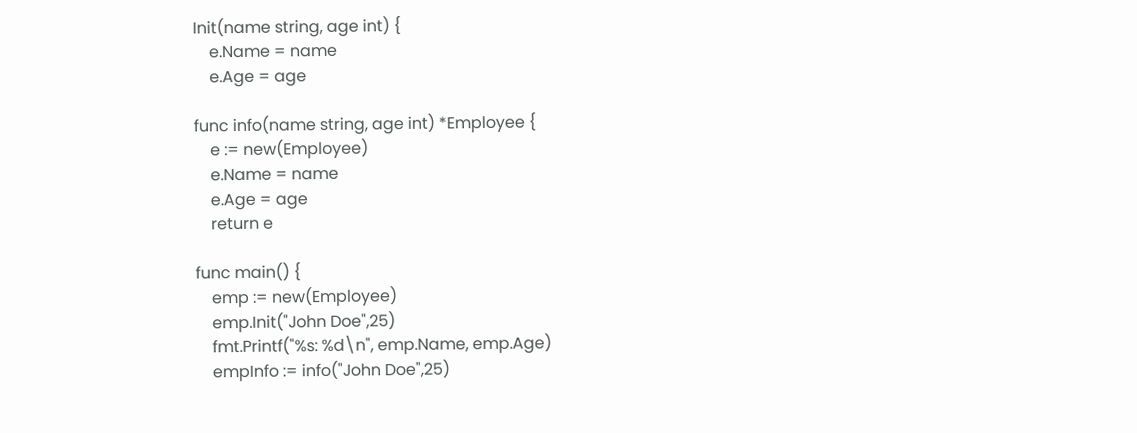Init(name string, age int) {
    e.Name = name
    e.Age = age

func info(name string, age int) *Employee {
    e := new(Employee)
    e.Name = name
    e.Age = age
    return e

func main() {
    emp := new(Employee)
    emp.Init("John Doe",25)
    fmt.Printf("%s: %d\n", emp.Name, emp.Age)
    empInfo := info("John Doe",25)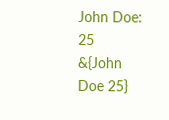John Doe: 25
&{John Doe 25}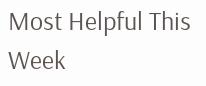Most Helpful This Week